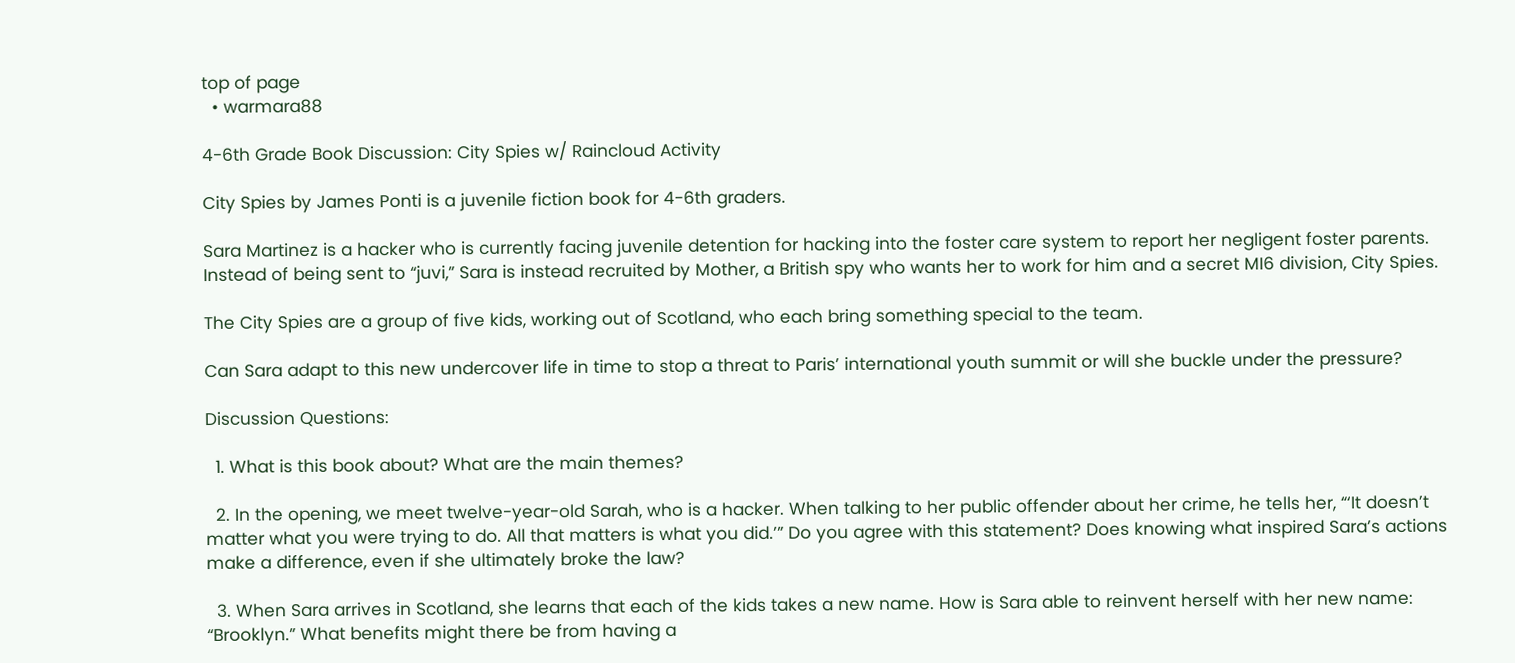top of page
  • warmara88

4-6th Grade Book Discussion: City Spies w/ Raincloud Activity

City Spies by James Ponti is a juvenile fiction book for 4-6th graders.

Sara Martinez is a hacker who is currently facing juvenile detention for hacking into the foster care system to report her negligent foster parents. Instead of being sent to “juvi,” Sara is instead recruited by Mother, a British spy who wants her to work for him and a secret MI6 division, City Spies.

The City Spies are a group of five kids, working out of Scotland, who each bring something special to the team.

Can Sara adapt to this new undercover life in time to stop a threat to Paris’ international youth summit or will she buckle under the pressure?

Discussion Questions:

  1. What is this book about? What are the main themes?

  2. In the opening, we meet twelve-year-old Sarah, who is a hacker. When talking to her public offender about her crime, he tells her, “‘It doesn’t matter what you were trying to do. All that matters is what you did.’” Do you agree with this statement? Does knowing what inspired Sara’s actions make a difference, even if she ultimately broke the law?

  3. When Sara arrives in Scotland, she learns that each of the kids takes a new name. How is Sara able to reinvent herself with her new name: “Brooklyn.” What benefits might there be from having a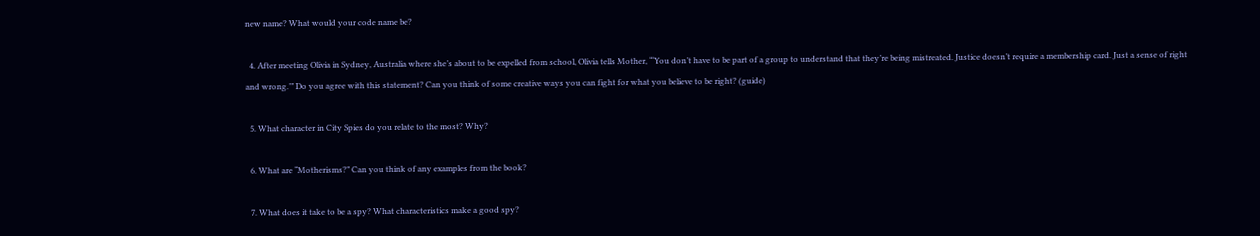new name? What would your code name be?

  4. After meeting Olivia in Sydney, Australia where she’s about to be expelled from school, Olivia tells Mother, “‘You don’t have to be part of a group to understand that they’re being mistreated. Justice doesn’t require a membership card. Just a sense of right and wrong.’” Do you agree with this statement? Can you think of some creative ways you can fight for what you believe to be right? (guide)

  5. What character in City Spies do you relate to the most? Why?

  6. What are “Motherisms?” Can you think of any examples from the book?

  7. What does it take to be a spy? What characteristics make a good spy?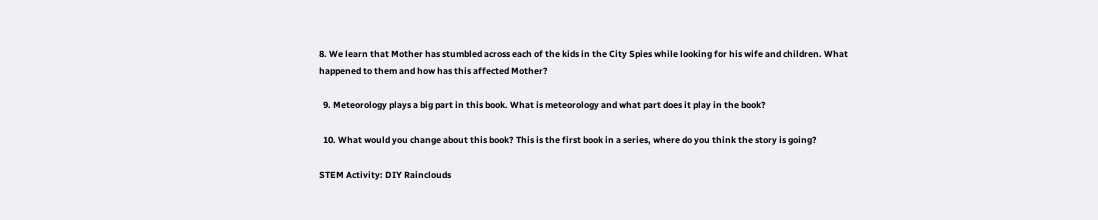8. We learn that Mother has stumbled across each of the kids in the City Spies while looking for his wife and children. What happened to them and how has this affected Mother?

  9. Meteorology plays a big part in this book. What is meteorology and what part does it play in the book?

  10. What would you change about this book? This is the first book in a series, where do you think the story is going?

STEM Activity: DIY Rainclouds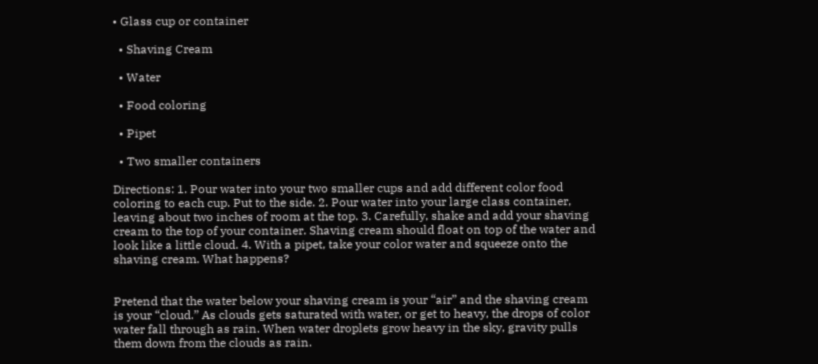• Glass cup or container

  • Shaving Cream

  • Water

  • Food coloring

  • Pipet

  • Two smaller containers

Directions: 1. Pour water into your two smaller cups and add different color food coloring to each cup. Put to the side. 2. Pour water into your large class container, leaving about two inches of room at the top. 3. Carefully, shake and add your shaving cream to the top of your container. Shaving cream should float on top of the water and look like a little cloud. 4. With a pipet, take your color water and squeeze onto the shaving cream. What happens?


Pretend that the water below your shaving cream is your “air” and the shaving cream is your “cloud.” As clouds gets saturated with water, or get to heavy, the drops of color water fall through as rain. When water droplets grow heavy in the sky, gravity pulls them down from the clouds as rain.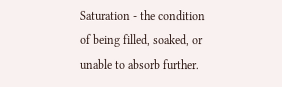Saturation - the condition of being filled, soaked, or unable to absorb further.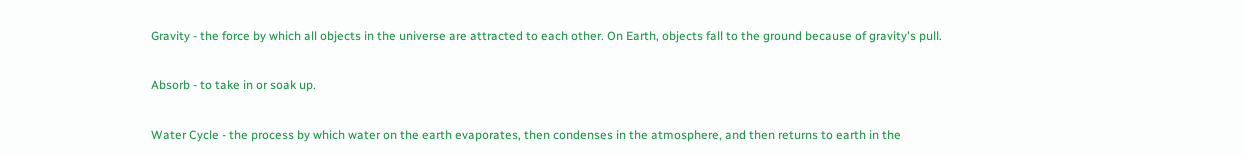Gravity - the force by which all objects in the universe are attracted to each other. On Earth, objects fall to the ground because of gravity's pull.

Absorb - to take in or soak up.

Water Cycle - the process by which water on the earth evaporates, then condenses in the atmosphere, and then returns to earth in the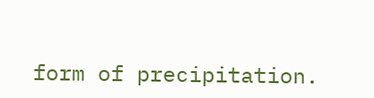form of precipitation.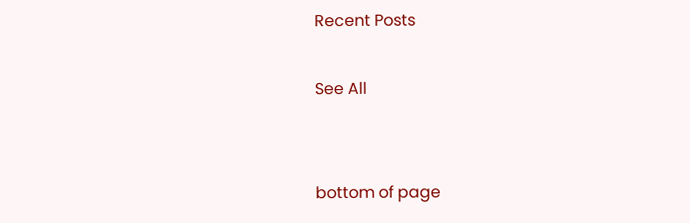Recent Posts

See All


bottom of page